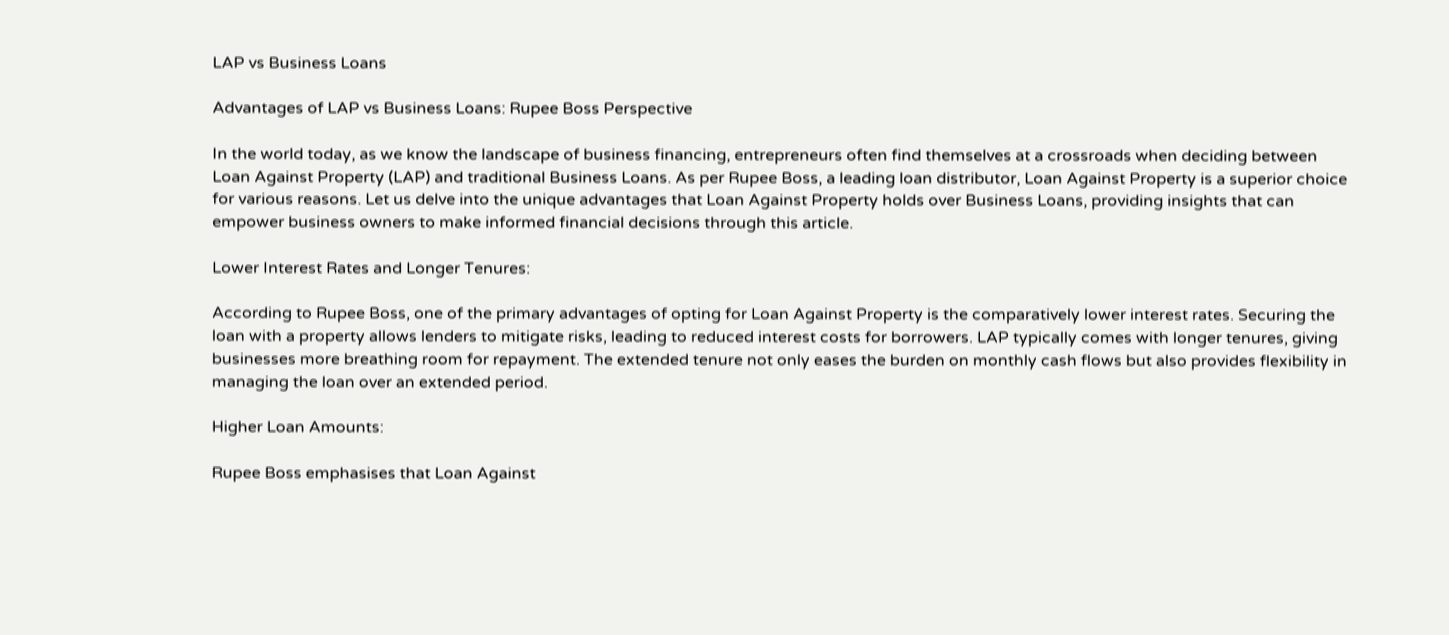LAP vs Business Loans

Advantages of LAP vs Business Loans: Rupee Boss Perspective

In the world today, as we know the landscape of business financing, entrepreneurs often find themselves at a crossroads when deciding between Loan Against Property (LAP) and traditional Business Loans. As per Rupee Boss, a leading loan distributor, Loan Against Property is a superior choice for various reasons. Let us delve into the unique advantages that Loan Against Property holds over Business Loans, providing insights that can empower business owners to make informed financial decisions through this article.

Lower Interest Rates and Longer Tenures:

According to Rupee Boss, one of the primary advantages of opting for Loan Against Property is the comparatively lower interest rates. Securing the loan with a property allows lenders to mitigate risks, leading to reduced interest costs for borrowers. LAP typically comes with longer tenures, giving businesses more breathing room for repayment. The extended tenure not only eases the burden on monthly cash flows but also provides flexibility in managing the loan over an extended period.

Higher Loan Amounts:

Rupee Boss emphasises that Loan Against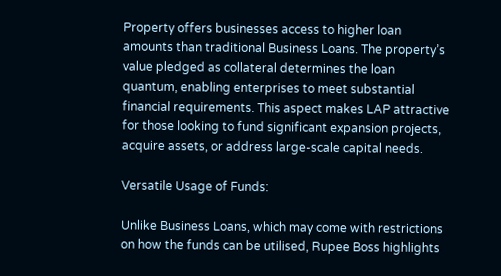Property offers businesses access to higher loan amounts than traditional Business Loans. The property’s value pledged as collateral determines the loan quantum, enabling enterprises to meet substantial financial requirements. This aspect makes LAP attractive for those looking to fund significant expansion projects, acquire assets, or address large-scale capital needs.

Versatile Usage of Funds:

Unlike Business Loans, which may come with restrictions on how the funds can be utilised, Rupee Boss highlights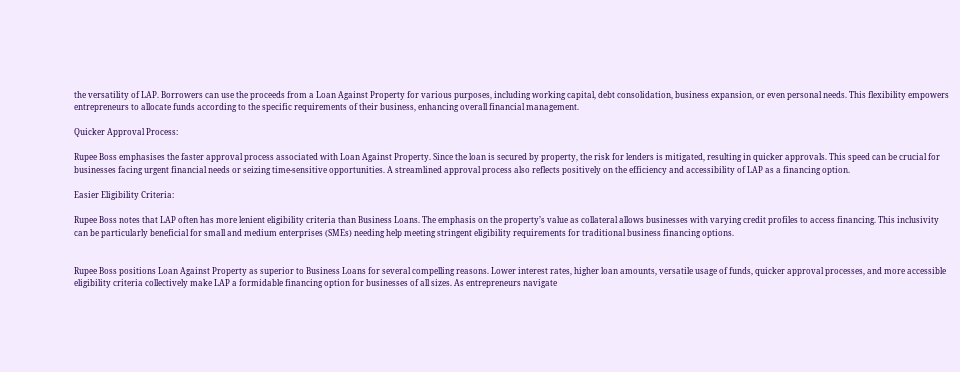the versatility of LAP. Borrowers can use the proceeds from a Loan Against Property for various purposes, including working capital, debt consolidation, business expansion, or even personal needs. This flexibility empowers entrepreneurs to allocate funds according to the specific requirements of their business, enhancing overall financial management.

Quicker Approval Process:

Rupee Boss emphasises the faster approval process associated with Loan Against Property. Since the loan is secured by property, the risk for lenders is mitigated, resulting in quicker approvals. This speed can be crucial for businesses facing urgent financial needs or seizing time-sensitive opportunities. A streamlined approval process also reflects positively on the efficiency and accessibility of LAP as a financing option.

Easier Eligibility Criteria:

Rupee Boss notes that LAP often has more lenient eligibility criteria than Business Loans. The emphasis on the property’s value as collateral allows businesses with varying credit profiles to access financing. This inclusivity can be particularly beneficial for small and medium enterprises (SMEs) needing help meeting stringent eligibility requirements for traditional business financing options.


Rupee Boss positions Loan Against Property as superior to Business Loans for several compelling reasons. Lower interest rates, higher loan amounts, versatile usage of funds, quicker approval processes, and more accessible eligibility criteria collectively make LAP a formidable financing option for businesses of all sizes. As entrepreneurs navigate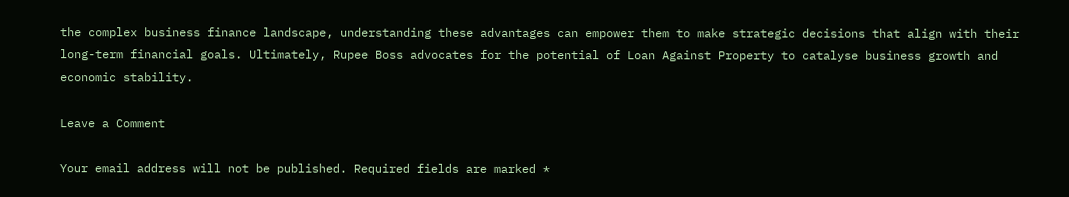the complex business finance landscape, understanding these advantages can empower them to make strategic decisions that align with their long-term financial goals. Ultimately, Rupee Boss advocates for the potential of Loan Against Property to catalyse business growth and economic stability.

Leave a Comment

Your email address will not be published. Required fields are marked *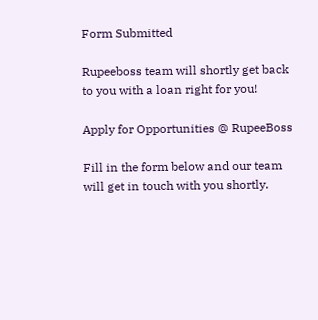Form Submitted

Rupeeboss team will shortly get back to you with a loan right for you!

Apply for Opportunities @ RupeeBoss

Fill in the form below and our team will get in touch with you shortly.